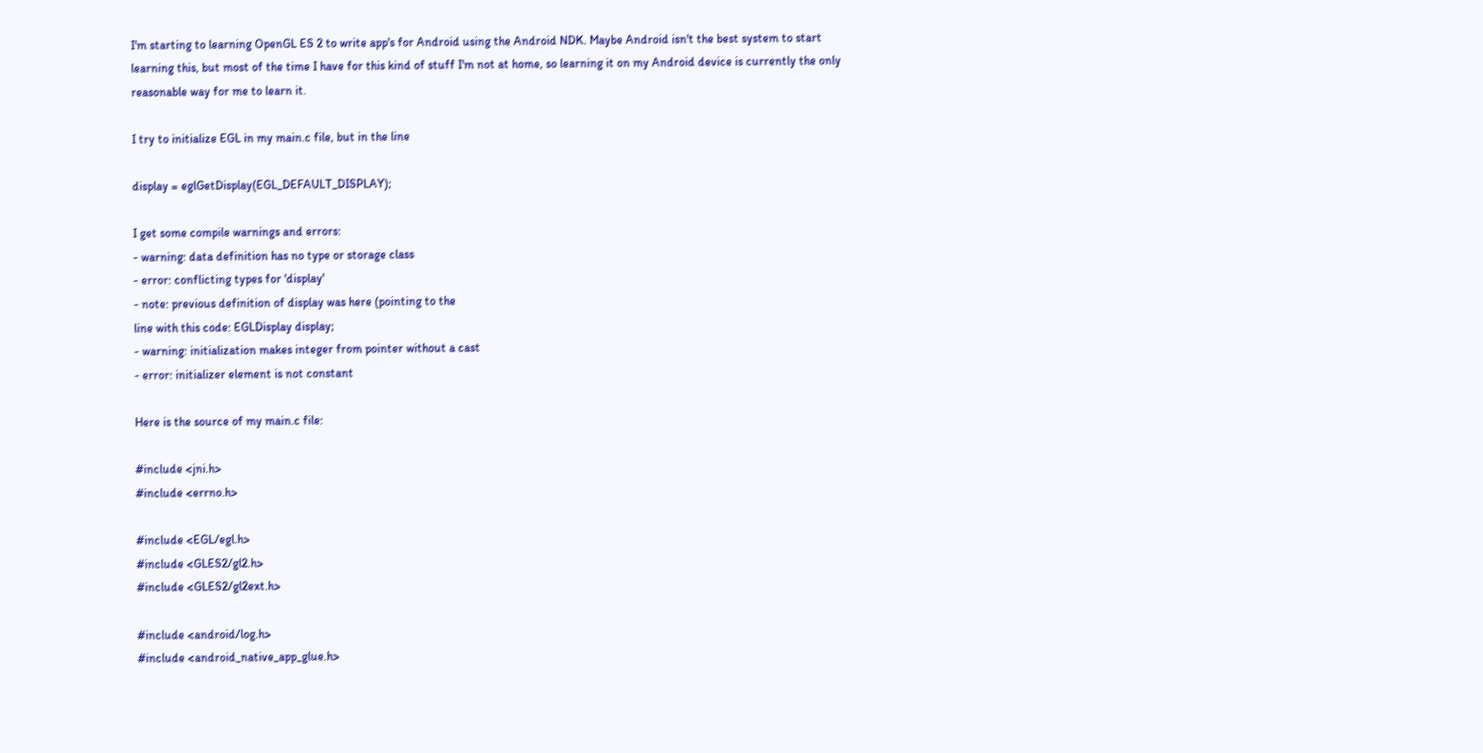I'm starting to learning OpenGL ES 2 to write app's for Android using the Android NDK. Maybe Android isn't the best system to start learning this, but most of the time I have for this kind of stuff I'm not at home, so learning it on my Android device is currently the only reasonable way for me to learn it.

I try to initialize EGL in my main.c file, but in the line

display = eglGetDisplay(EGL_DEFAULT_DISPLAY);

I get some compile warnings and errors:
- warning: data definition has no type or storage class
- error: conflicting types for 'display'
- note: previous definition of display was here (pointing to the
line with this code: EGLDisplay display;
- warning: initialization makes integer from pointer without a cast
- error: initializer element is not constant

Here is the source of my main.c file:

#include <jni.h>
#include <errno.h>

#include <EGL/egl.h>
#include <GLES2/gl2.h>
#include <GLES2/gl2ext.h>

#include <android/log.h>
#include <android_native_app_glue.h>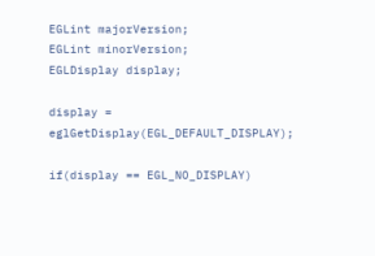EGLint majorVersion;
EGLint minorVersion;
EGLDisplay display;

display = eglGetDisplay(EGL_DEFAULT_DISPLAY);

if(display == EGL_NO_DISPLAY)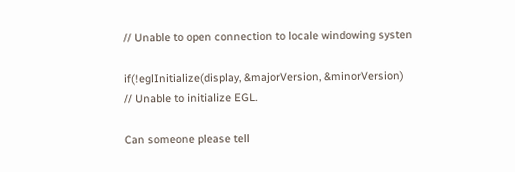// Unable to open connection to locale windowing systen

if(!eglInitialize(display, &majorVersion, &minorVersion)
// Unable to initialize EGL.

Can someone please tell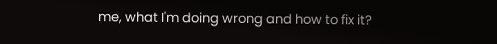me, what I'm doing wrong and how to fix it?